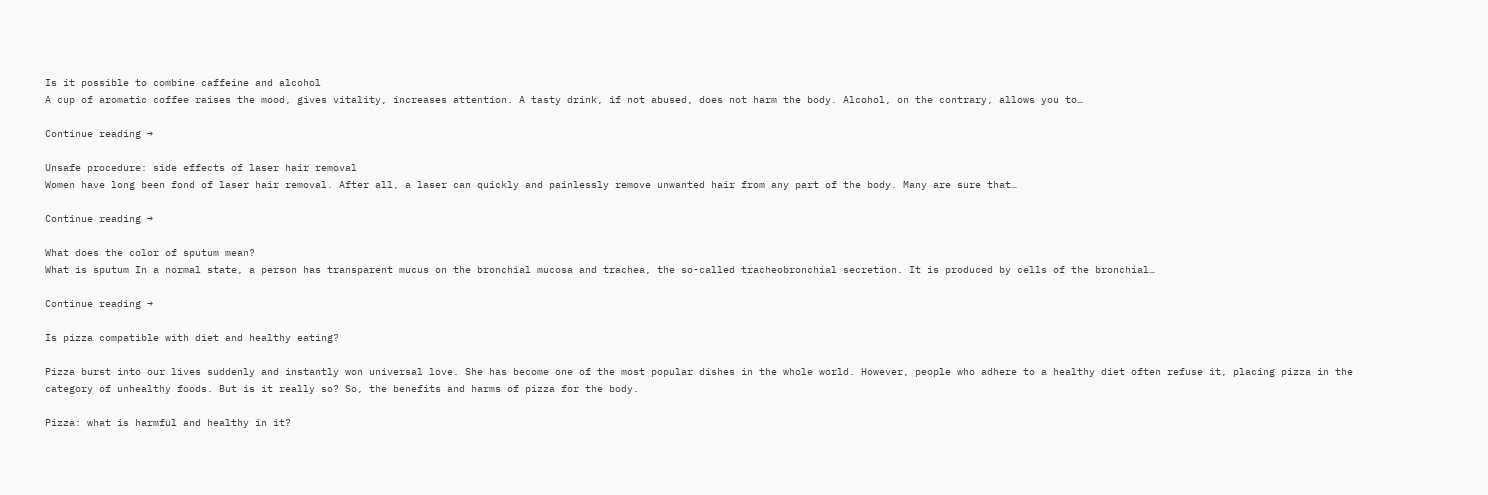Is it possible to combine caffeine and alcohol
A cup of aromatic coffee raises the mood, gives vitality, increases attention. A tasty drink, if not abused, does not harm the body. Alcohol, on the contrary, allows you to…

Continue reading →

Unsafe procedure: side effects of laser hair removal
Women have long been fond of laser hair removal. After all, a laser can quickly and painlessly remove unwanted hair from any part of the body. Many are sure that…

Continue reading →

What does the color of sputum mean?
What is sputum In a normal state, a person has transparent mucus on the bronchial mucosa and trachea, the so-called tracheobronchial secretion. It is produced by cells of the bronchial…

Continue reading →

Is pizza compatible with diet and healthy eating?

Pizza burst into our lives suddenly and instantly won universal love. She has become one of the most popular dishes in the whole world. However, people who adhere to a healthy diet often refuse it, placing pizza in the category of unhealthy foods. But is it really so? So, the benefits and harms of pizza for the body.

Pizza: what is harmful and healthy in it?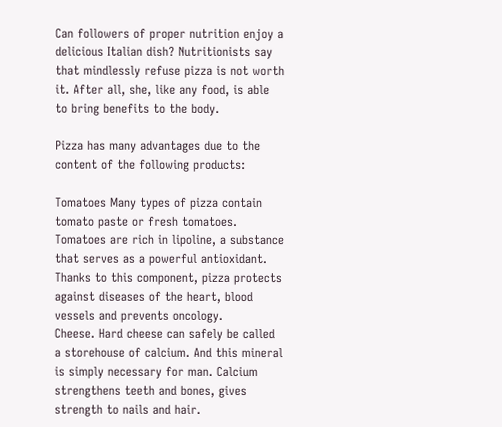Can followers of proper nutrition enjoy a delicious Italian dish? Nutritionists say that mindlessly refuse pizza is not worth it. After all, she, like any food, is able to bring benefits to the body.

Pizza has many advantages due to the content of the following products:

Tomatoes Many types of pizza contain tomato paste or fresh tomatoes. Tomatoes are rich in lipoline, a substance that serves as a powerful antioxidant. Thanks to this component, pizza protects against diseases of the heart, blood vessels and prevents oncology.
Cheese. Hard cheese can safely be called a storehouse of calcium. And this mineral is simply necessary for man. Calcium strengthens teeth and bones, gives strength to nails and hair.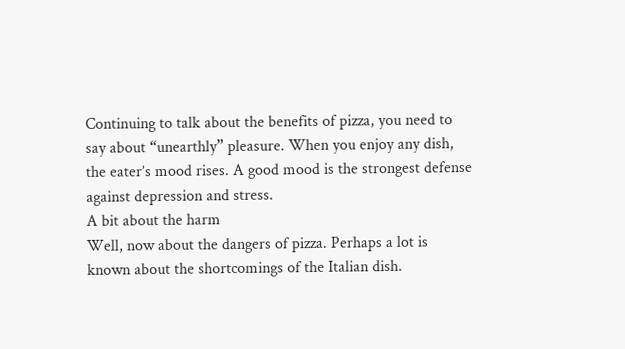Continuing to talk about the benefits of pizza, you need to say about “unearthly” pleasure. When you enjoy any dish, the eater’s mood rises. A good mood is the strongest defense against depression and stress.
A bit about the harm
Well, now about the dangers of pizza. Perhaps a lot is known about the shortcomings of the Italian dish.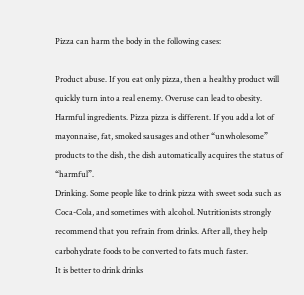Pizza can harm the body in the following cases:

Product abuse. If you eat only pizza, then a healthy product will quickly turn into a real enemy. Overuse can lead to obesity.
Harmful ingredients. Pizza pizza is different. If you add a lot of mayonnaise, fat, smoked sausages and other “unwholesome” products to the dish, the dish automatically acquires the status of “harmful”.
Drinking. Some people like to drink pizza with sweet soda such as Coca-Cola, and sometimes with alcohol. Nutritionists strongly recommend that you refrain from drinks. After all, they help carbohydrate foods to be converted to fats much faster.
It is better to drink drinks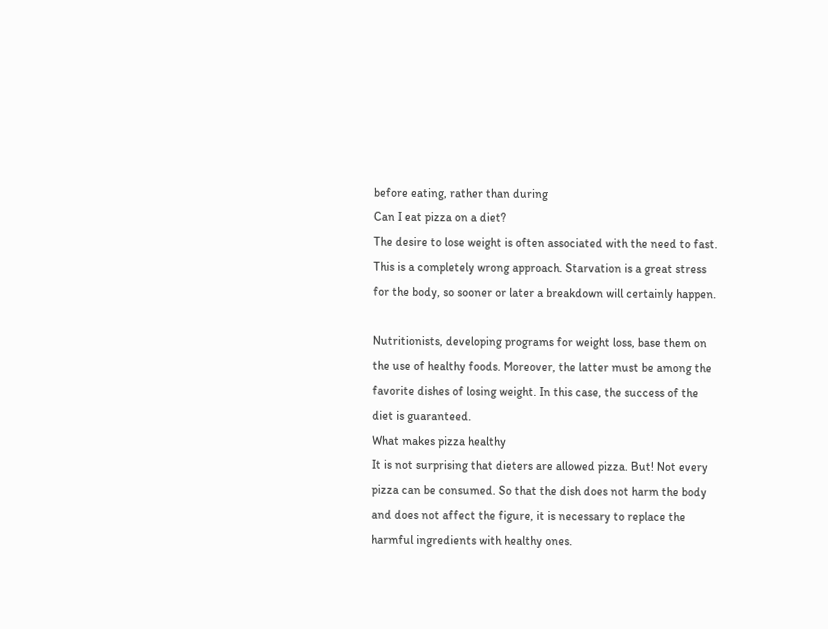before eating, rather than during
Can I eat pizza on a diet?
The desire to lose weight is often associated with the need to fast. This is a completely wrong approach. Starvation is a great stress for the body, so sooner or later a breakdown will certainly happen.

Nutritionists, developing programs for weight loss, base them on the use of healthy foods. Moreover, the latter must be among the favorite dishes of losing weight. In this case, the success of the diet is guaranteed.
What makes pizza healthy
It is not surprising that dieters are allowed pizza. But! Not every pizza can be consumed. So that the dish does not harm the body and does not affect the figure, it is necessary to replace the harmful ingredients with healthy ones.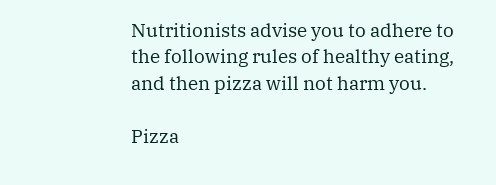Nutritionists advise you to adhere to the following rules of healthy eating, and then pizza will not harm you.

Pizza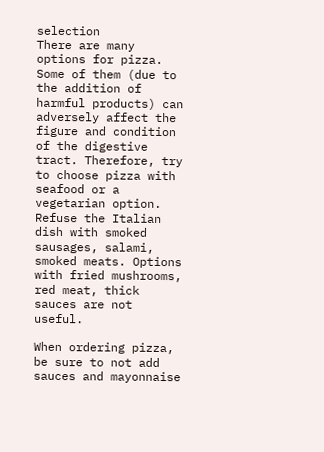selection
There are many options for pizza. Some of them (due to the addition of harmful products) can adversely affect the figure and condition of the digestive tract. Therefore, try to choose pizza with seafood or a vegetarian option. Refuse the Italian dish with smoked sausages, salami, smoked meats. Options with fried mushrooms, red meat, thick sauces are not useful.

When ordering pizza, be sure to not add sauces and mayonnaise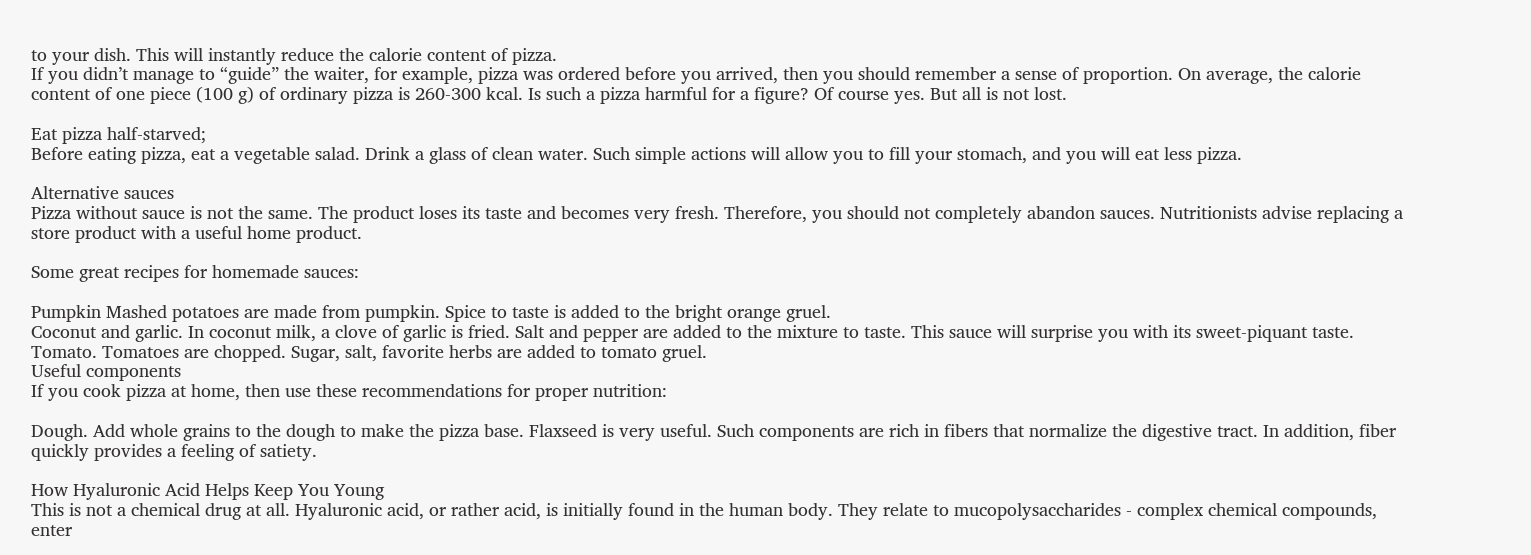to your dish. This will instantly reduce the calorie content of pizza.
If you didn’t manage to “guide” the waiter, for example, pizza was ordered before you arrived, then you should remember a sense of proportion. On average, the calorie content of one piece (100 g) of ordinary pizza is 260-300 kcal. Is such a pizza harmful for a figure? Of course yes. But all is not lost.

Eat pizza half-starved;
Before eating pizza, eat a vegetable salad. Drink a glass of clean water. Such simple actions will allow you to fill your stomach, and you will eat less pizza.

Alternative sauces
Pizza without sauce is not the same. The product loses its taste and becomes very fresh. Therefore, you should not completely abandon sauces. Nutritionists advise replacing a store product with a useful home product.

Some great recipes for homemade sauces:

Pumpkin Mashed potatoes are made from pumpkin. Spice to taste is added to the bright orange gruel.
Coconut and garlic. In coconut milk, a clove of garlic is fried. Salt and pepper are added to the mixture to taste. This sauce will surprise you with its sweet-piquant taste.
Tomato. Tomatoes are chopped. Sugar, salt, favorite herbs are added to tomato gruel.
Useful components
If you cook pizza at home, then use these recommendations for proper nutrition:

Dough. Add whole grains to the dough to make the pizza base. Flaxseed is very useful. Such components are rich in fibers that normalize the digestive tract. In addition, fiber quickly provides a feeling of satiety.

How Hyaluronic Acid Helps Keep You Young
This is not a chemical drug at all. Hyaluronic acid, or rather acid, is initially found in the human body. They relate to mucopolysaccharides - complex chemical compounds, enter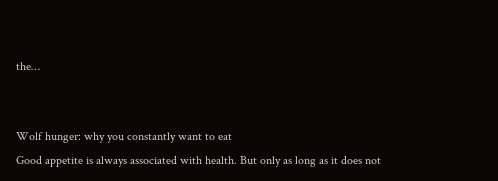the…


Wolf hunger: why you constantly want to eat
Good appetite is always associated with health. But only as long as it does not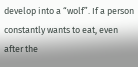develop into a “wolf”. If a person constantly wants to eat, even after the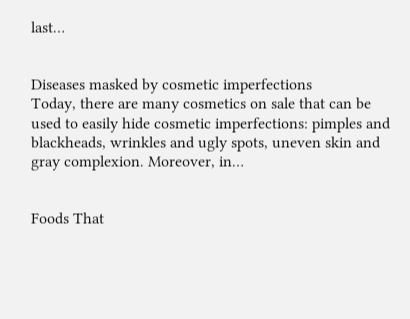last…


Diseases masked by cosmetic imperfections
Today, there are many cosmetics on sale that can be used to easily hide cosmetic imperfections: pimples and blackheads, wrinkles and ugly spots, uneven skin and gray complexion. Moreover, in…


Foods That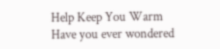Help Keep You Warm
Have you ever wondered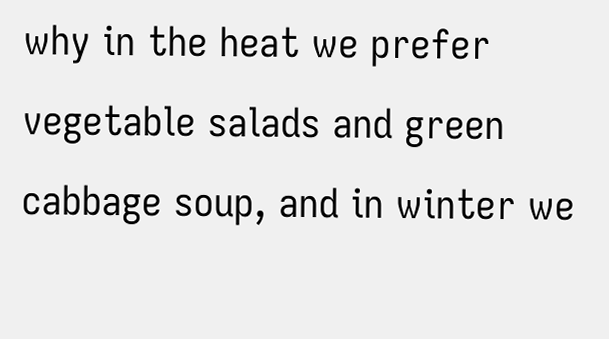why in the heat we prefer vegetable salads and green cabbage soup, and in winter we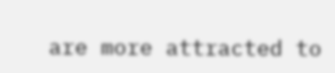are more attracted to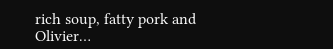rich soup, fatty pork and Olivier…